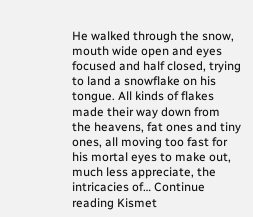He walked through the snow, mouth wide open and eyes focused and half closed, trying to land a snowflake on his tongue. All kinds of flakes made their way down from the heavens, fat ones and tiny ones, all moving too fast for his mortal eyes to make out, much less appreciate, the intricacies of… Continue reading Kismet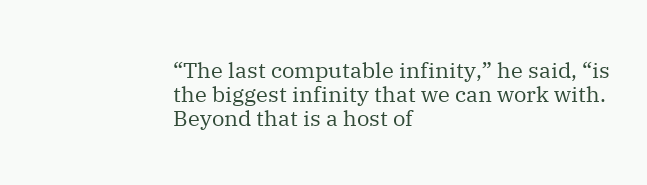“The last computable infinity,” he said, “is the biggest infinity that we can work with. Beyond that is a host of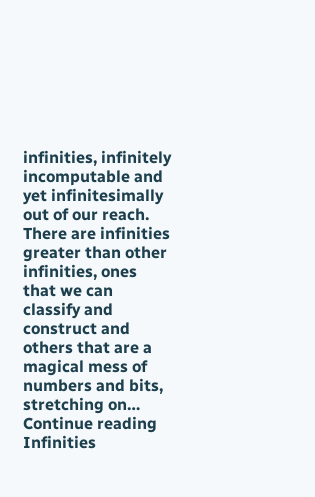infinities, infinitely incomputable and yet infinitesimally out of our reach. There are infinities greater than other infinities, ones that we can classify and construct and others that are a magical mess of numbers and bits, stretching on… Continue reading Infinities